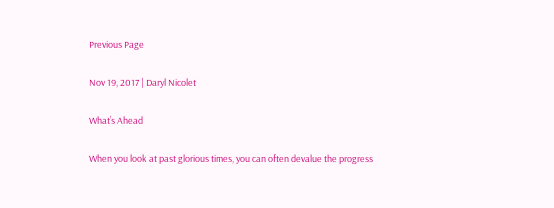Previous Page

Nov 19, 2017 | Daryl Nicolet

What’s Ahead

When you look at past glorious times, you can often devalue the progress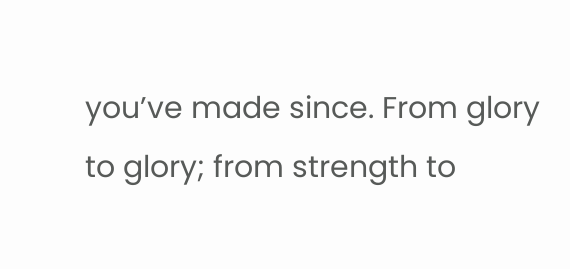you’ve made since. From glory to glory; from strength to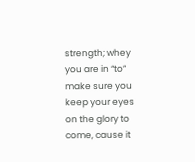strength; whey you are in “to” make sure you keep your eyes on the glory to come, cause it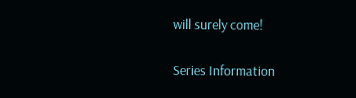will surely come!

Series Information